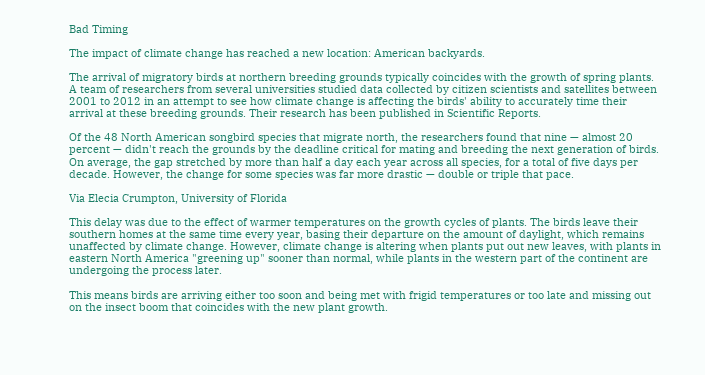Bad Timing

The impact of climate change has reached a new location: American backyards.

The arrival of migratory birds at northern breeding grounds typically coincides with the growth of spring plants. A team of researchers from several universities studied data collected by citizen scientists and satellites between 2001 to 2012 in an attempt to see how climate change is affecting the birds' ability to accurately time their arrival at these breeding grounds. Their research has been published in Scientific Reports.

Of the 48 North American songbird species that migrate north, the researchers found that nine — almost 20 percent — didn't reach the grounds by the deadline critical for mating and breeding the next generation of birds. On average, the gap stretched by more than half a day each year across all species, for a total of five days per decade. However, the change for some species was far more drastic — double or triple that pace.

Via Elecia Crumpton, University of Florida

This delay was due to the effect of warmer temperatures on the growth cycles of plants. The birds leave their southern homes at the same time every year, basing their departure on the amount of daylight, which remains unaffected by climate change. However, climate change is altering when plants put out new leaves, with plants in eastern North America "greening up" sooner than normal, while plants in the western part of the continent are undergoing the process later.

This means birds are arriving either too soon and being met with frigid temperatures or too late and missing out on the insect boom that coincides with the new plant growth.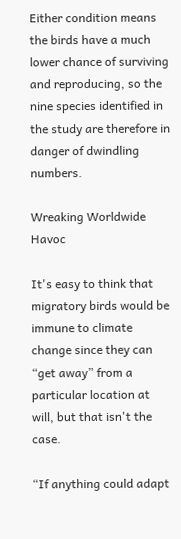Either condition means the birds have a much lower chance of surviving and reproducing, so the nine species identified in the study are therefore in danger of dwindling numbers.

Wreaking Worldwide Havoc

It's easy to think that migratory birds would be immune to climate change since they can “get away” from a particular location at will, but that isn't the case.

“If anything could adapt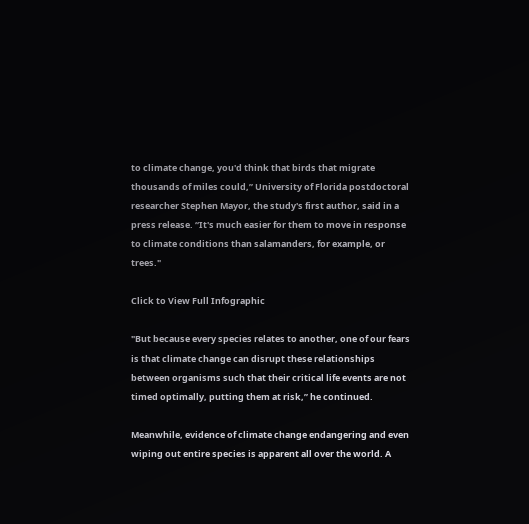to climate change, you'd think that birds that migrate thousands of miles could,” University of Florida postdoctoral researcher Stephen Mayor, the study's first author, said in a press release. “It's much easier for them to move in response to climate conditions than salamanders, for example, or trees."

Click to View Full Infographic

"But because every species relates to another, one of our fears is that climate change can disrupt these relationships between organisms such that their critical life events are not timed optimally, putting them at risk,” he continued.

Meanwhile, evidence of climate change endangering and even wiping out entire species is apparent all over the world. A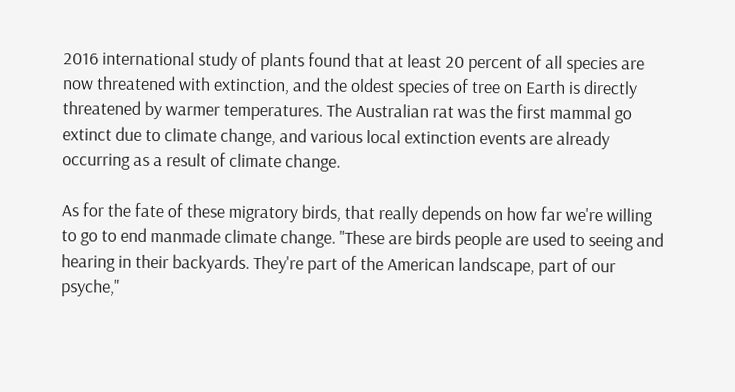2016 international study of plants found that at least 20 percent of all species are now threatened with extinction, and the oldest species of tree on Earth is directly threatened by warmer temperatures. The Australian rat was the first mammal go extinct due to climate change, and various local extinction events are already occurring as a result of climate change.

As for the fate of these migratory birds, that really depends on how far we're willing to go to end manmade climate change. "These are birds people are used to seeing and hearing in their backyards. They're part of the American landscape, part of our psyche,"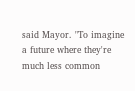said Mayor. "To imagine a future where they're much less common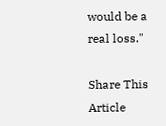would be a real loss."

Share This Article